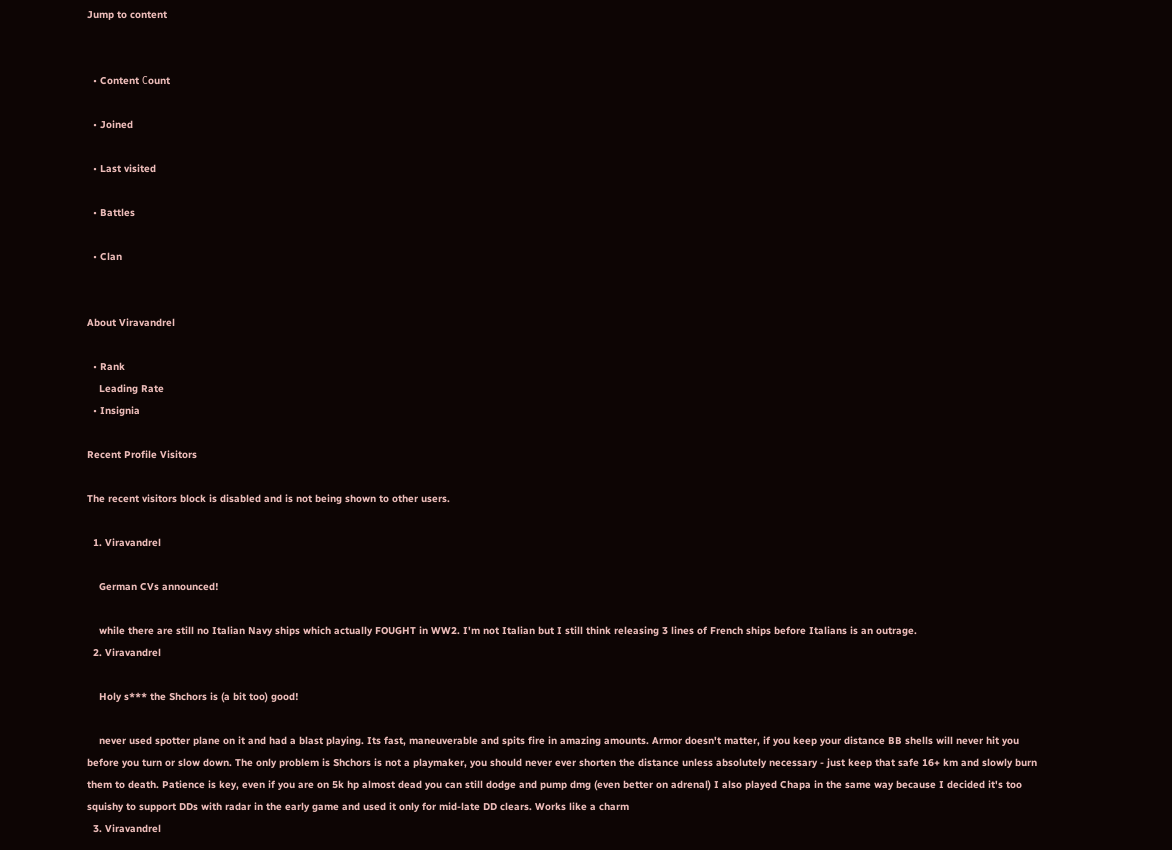Jump to content


  • Content Сount

  • Joined

  • Last visited

  • Battles

  • Clan


About Viravandrel

  • Rank
    Leading Rate
  • Insignia

Recent Profile Visitors

The recent visitors block is disabled and is not being shown to other users.

  1. Viravandrel

    German CVs announced!

    while there are still no Italian Navy ships which actually FOUGHT in WW2. I'm not Italian but I still think releasing 3 lines of French ships before Italians is an outrage.
  2. Viravandrel

    Holy s*** the Shchors is (a bit too) good!

    never used spotter plane on it and had a blast playing. Its fast, maneuverable and spits fire in amazing amounts. Armor doesn't matter, if you keep your distance BB shells will never hit you before you turn or slow down. The only problem is Shchors is not a playmaker, you should never ever shorten the distance unless absolutely necessary - just keep that safe 16+ km and slowly burn them to death. Patience is key, even if you are on 5k hp almost dead you can still dodge and pump dmg (even better on adrenal) I also played Chapa in the same way because I decided it's too squishy to support DDs with radar in the early game and used it only for mid-late DD clears. Works like a charm
  3. Viravandrel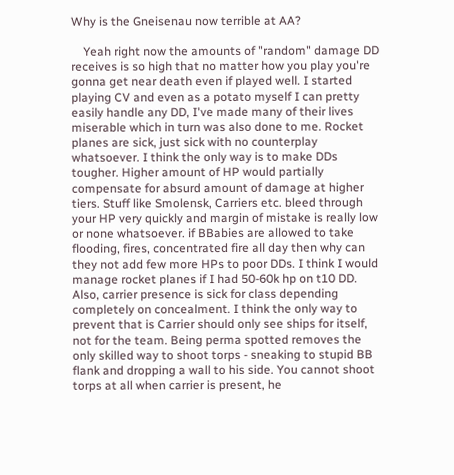Why is the Gneisenau now terrible at AA?

    Yeah right now the amounts of "random" damage DD receives is so high that no matter how you play you're gonna get near death even if played well. I started playing CV and even as a potato myself I can pretty easily handle any DD, I've made many of their lives miserable which in turn was also done to me. Rocket planes are sick, just sick with no counterplay whatsoever. I think the only way is to make DDs tougher. Higher amount of HP would partially compensate for absurd amount of damage at higher tiers. Stuff like Smolensk, Carriers etc. bleed through your HP very quickly and margin of mistake is really low or none whatsoever. if BBabies are allowed to take flooding, fires, concentrated fire all day then why can they not add few more HPs to poor DDs. I think I would manage rocket planes if I had 50-60k hp on t10 DD. Also, carrier presence is sick for class depending completely on concealment. I think the only way to prevent that is Carrier should only see ships for itself, not for the team. Being perma spotted removes the only skilled way to shoot torps - sneaking to stupid BB flank and dropping a wall to his side. You cannot shoot torps at all when carrier is present, he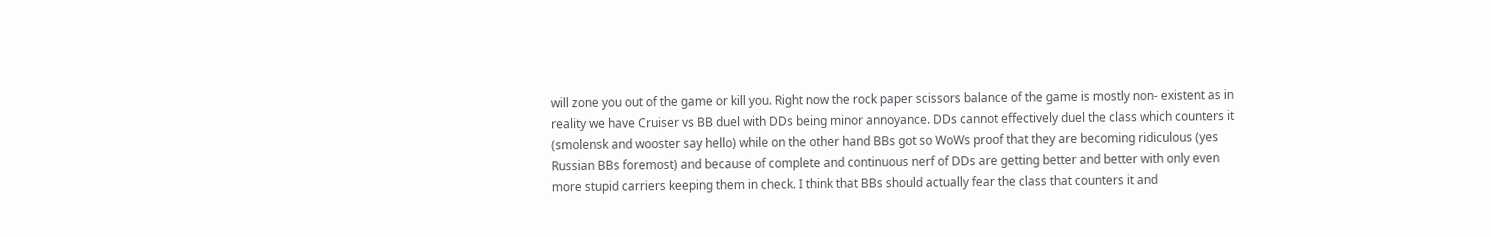will zone you out of the game or kill you. Right now the rock paper scissors balance of the game is mostly non- existent as in reality we have Cruiser vs BB duel with DDs being minor annoyance. DDs cannot effectively duel the class which counters it (smolensk and wooster say hello) while on the other hand BBs got so WoWs proof that they are becoming ridiculous (yes Russian BBs foremost) and because of complete and continuous nerf of DDs are getting better and better with only even more stupid carriers keeping them in check. I think that BBs should actually fear the class that counters it and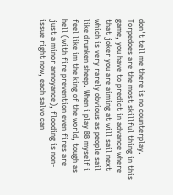don't tell me there is no counterplay. Torpedoes are the most skillful thing in this game, you have to predict in advance where that joker you are aiming at will sail next which is very rarely obvious as people sail like drunken sheep. When i play BB myself i feel like im the king of the world, tough as hell (with fire prevention even fires are just a minor annoyance), flooding is non-issue right now, each salvo can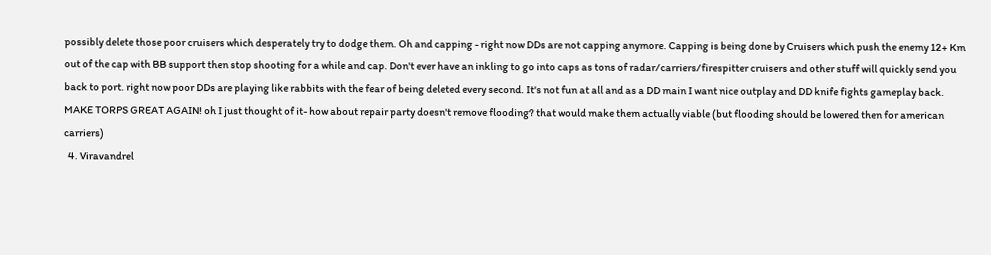possibly delete those poor cruisers which desperately try to dodge them. Oh and capping - right now DDs are not capping anymore. Capping is being done by Cruisers which push the enemy 12+ Km out of the cap with BB support then stop shooting for a while and cap. Don't ever have an inkling to go into caps as tons of radar/carriers/firespitter cruisers and other stuff will quickly send you back to port. right now poor DDs are playing like rabbits with the fear of being deleted every second. It's not fun at all and as a DD main I want nice outplay and DD knife fights gameplay back. MAKE TORPS GREAT AGAIN! oh I just thought of it- how about repair party doesn't remove flooding? that would make them actually viable (but flooding should be lowered then for american carriers)
  4. Viravandrel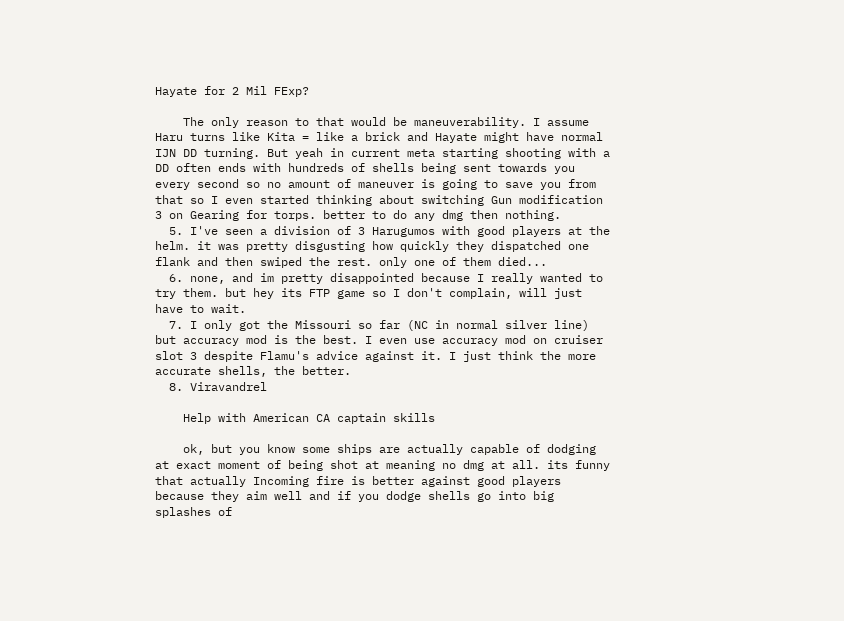Hayate for 2 Mil FExp?

    The only reason to that would be maneuverability. I assume Haru turns like Kita = like a brick and Hayate might have normal IJN DD turning. But yeah in current meta starting shooting with a DD often ends with hundreds of shells being sent towards you every second so no amount of maneuver is going to save you from that so I even started thinking about switching Gun modification 3 on Gearing for torps. better to do any dmg then nothing.
  5. I've seen a division of 3 Harugumos with good players at the helm. it was pretty disgusting how quickly they dispatched one flank and then swiped the rest. only one of them died...
  6. none, and im pretty disappointed because I really wanted to try them. but hey its FTP game so I don't complain, will just have to wait.
  7. I only got the Missouri so far (NC in normal silver line) but accuracy mod is the best. I even use accuracy mod on cruiser slot 3 despite Flamu's advice against it. I just think the more accurate shells, the better.
  8. Viravandrel

    Help with American CA captain skills

    ok, but you know some ships are actually capable of dodging at exact moment of being shot at meaning no dmg at all. its funny that actually Incoming fire is better against good players because they aim well and if you dodge shells go into big splashes of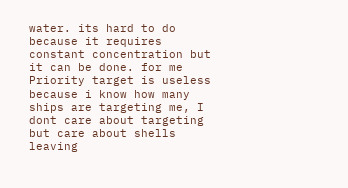water. its hard to do because it requires constant concentration but it can be done. for me Priority target is useless because i know how many ships are targeting me, I dont care about targeting but care about shells leaving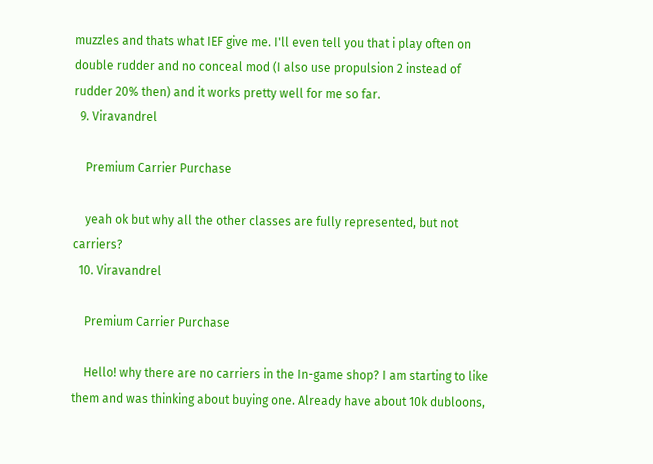muzzles and thats what IEF give me. I'll even tell you that i play often on double rudder and no conceal mod (I also use propulsion 2 instead of rudder 20% then) and it works pretty well for me so far.
  9. Viravandrel

    Premium Carrier Purchase

    yeah ok but why all the other classes are fully represented, but not carriers?
  10. Viravandrel

    Premium Carrier Purchase

    Hello! why there are no carriers in the In-game shop? I am starting to like them and was thinking about buying one. Already have about 10k dubloons,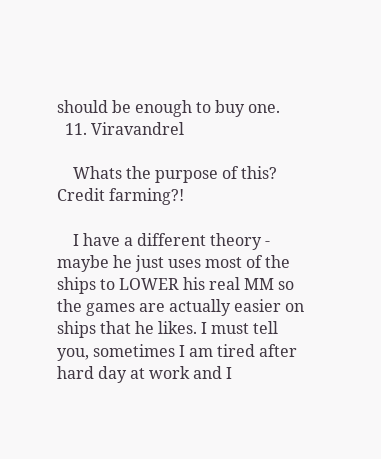should be enough to buy one.
  11. Viravandrel

    Whats the purpose of this? Credit farming?!

    I have a different theory - maybe he just uses most of the ships to LOWER his real MM so the games are actually easier on ships that he likes. I must tell you, sometimes I am tired after hard day at work and I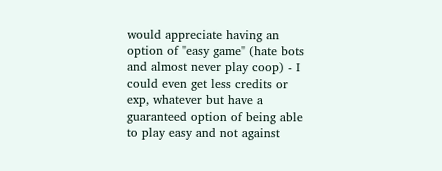would appreciate having an option of "easy game" (hate bots and almost never play coop) - I could even get less credits or exp, whatever but have a guaranteed option of being able to play easy and not against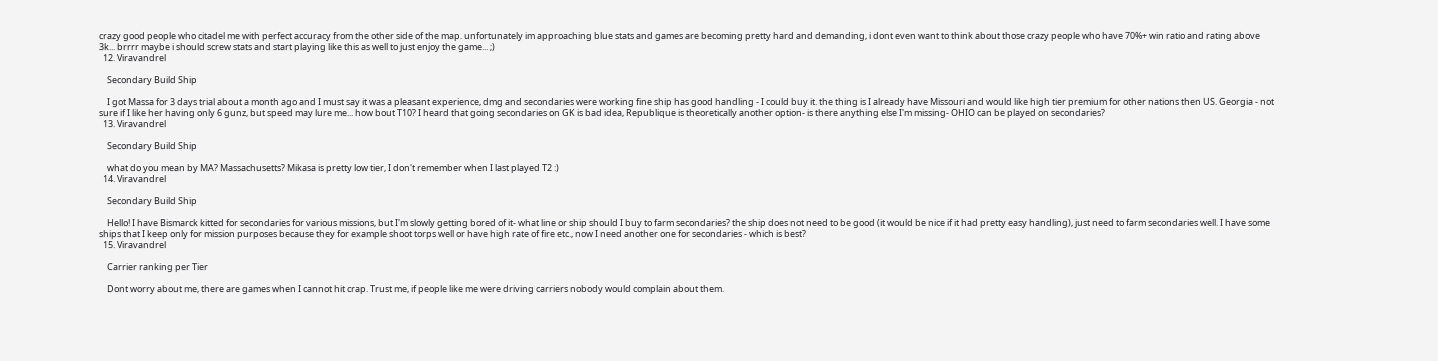crazy good people who citadel me with perfect accuracy from the other side of the map. unfortunately im approaching blue stats and games are becoming pretty hard and demanding, i dont even want to think about those crazy people who have 70%+ win ratio and rating above 3k... brrrr maybe i should screw stats and start playing like this as well to just enjoy the game... ;)
  12. Viravandrel

    Secondary Build Ship

    I got Massa for 3 days trial about a month ago and I must say it was a pleasant experience, dmg and secondaries were working fine ship has good handling - I could buy it. the thing is I already have Missouri and would like high tier premium for other nations then US. Georgia - not sure if I like her having only 6 gunz, but speed may lure me... how bout T10? I heard that going secondaries on GK is bad idea, Republique is theoretically another option- is there anything else I'm missing- OHIO can be played on secondaries?
  13. Viravandrel

    Secondary Build Ship

    what do you mean by MA? Massachusetts? Mikasa is pretty low tier, I don't remember when I last played T2 :)
  14. Viravandrel

    Secondary Build Ship

    Hello! I have Bismarck kitted for secondaries for various missions, but I'm slowly getting bored of it- what line or ship should I buy to farm secondaries? the ship does not need to be good (it would be nice if it had pretty easy handling), just need to farm secondaries well. I have some ships that I keep only for mission purposes because they for example shoot torps well or have high rate of fire etc., now I need another one for secondaries - which is best?
  15. Viravandrel

    Carrier ranking per Tier

    Dont worry about me, there are games when I cannot hit crap. Trust me, if people like me were driving carriers nobody would complain about them.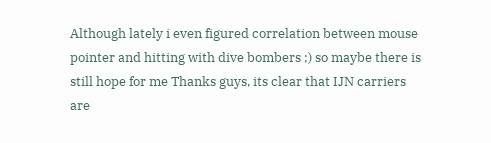Although lately i even figured correlation between mouse pointer and hitting with dive bombers ;) so maybe there is still hope for me Thanks guys, its clear that IJN carriers are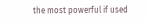the most powerful if used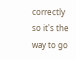correctly so it's the way to go